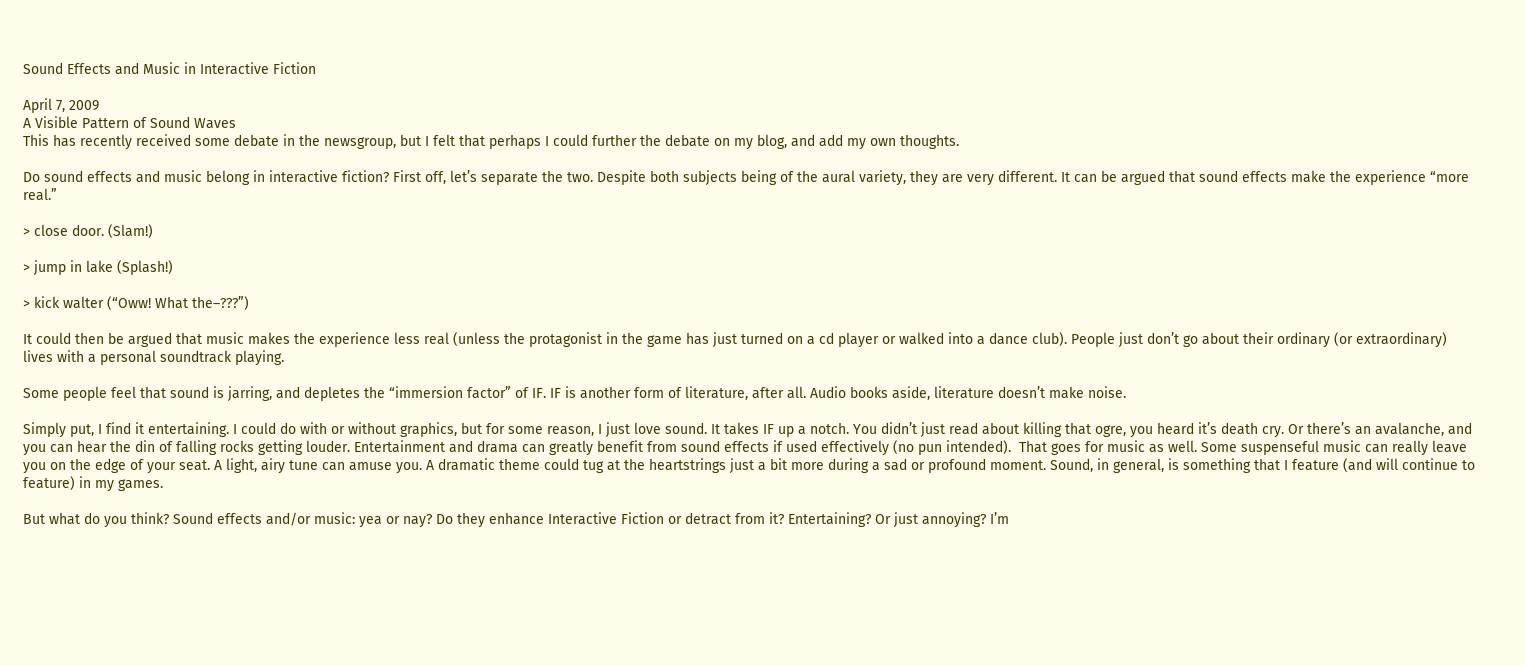Sound Effects and Music in Interactive Fiction

April 7, 2009
A Visible Pattern of Sound Waves
This has recently received some debate in the newsgroup, but I felt that perhaps I could further the debate on my blog, and add my own thoughts.

Do sound effects and music belong in interactive fiction? First off, let’s separate the two. Despite both subjects being of the aural variety, they are very different. It can be argued that sound effects make the experience “more real.”

> close door. (Slam!)

> jump in lake (Splash!)

> kick walter (“Oww! What the–???”)

It could then be argued that music makes the experience less real (unless the protagonist in the game has just turned on a cd player or walked into a dance club). People just don’t go about their ordinary (or extraordinary) lives with a personal soundtrack playing.

Some people feel that sound is jarring, and depletes the “immersion factor” of IF. IF is another form of literature, after all. Audio books aside, literature doesn’t make noise.

Simply put, I find it entertaining. I could do with or without graphics, but for some reason, I just love sound. It takes IF up a notch. You didn’t just read about killing that ogre, you heard it’s death cry. Or there’s an avalanche, and you can hear the din of falling rocks getting louder. Entertainment and drama can greatly benefit from sound effects if used effectively (no pun intended).  That goes for music as well. Some suspenseful music can really leave you on the edge of your seat. A light, airy tune can amuse you. A dramatic theme could tug at the heartstrings just a bit more during a sad or profound moment. Sound, in general, is something that I feature (and will continue to feature) in my games.

But what do you think? Sound effects and/or music: yea or nay? Do they enhance Interactive Fiction or detract from it? Entertaining? Or just annoying? I’m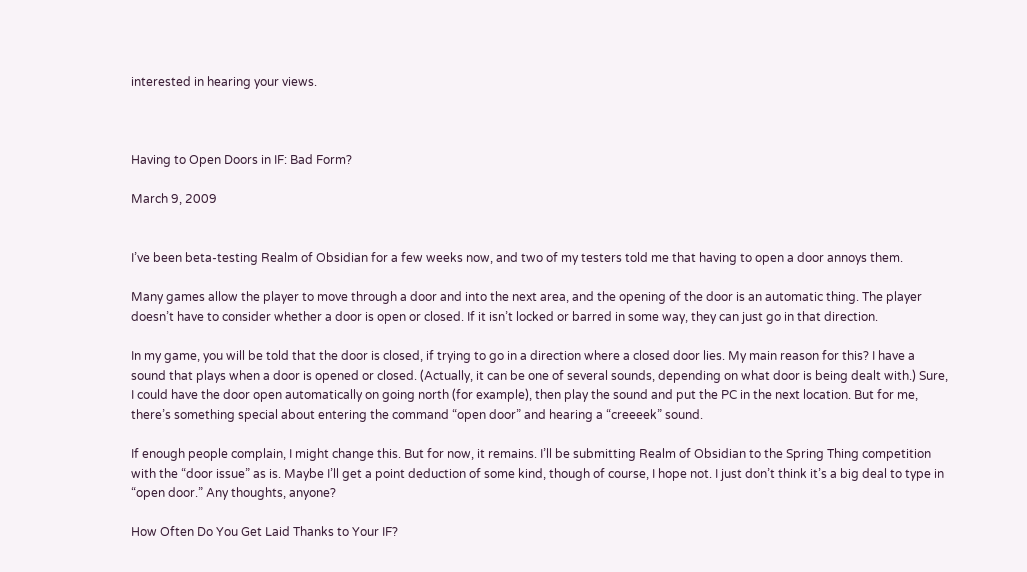interested in hearing your views.



Having to Open Doors in IF: Bad Form?

March 9, 2009


I’ve been beta-testing Realm of Obsidian for a few weeks now, and two of my testers told me that having to open a door annoys them.

Many games allow the player to move through a door and into the next area, and the opening of the door is an automatic thing. The player doesn’t have to consider whether a door is open or closed. If it isn’t locked or barred in some way, they can just go in that direction.

In my game, you will be told that the door is closed, if trying to go in a direction where a closed door lies. My main reason for this? I have a sound that plays when a door is opened or closed. (Actually, it can be one of several sounds, depending on what door is being dealt with.) Sure, I could have the door open automatically on going north (for example), then play the sound and put the PC in the next location. But for me, there’s something special about entering the command “open door” and hearing a “creeeek” sound.

If enough people complain, I might change this. But for now, it remains. I’ll be submitting Realm of Obsidian to the Spring Thing competition with the “door issue” as is. Maybe I’ll get a point deduction of some kind, though of course, I hope not. I just don’t think it’s a big deal to type in “open door.” Any thoughts, anyone?

How Often Do You Get Laid Thanks to Your IF?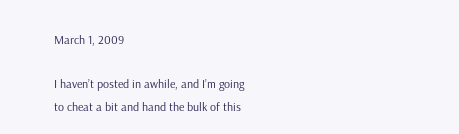March 1, 2009

I haven’t posted in awhile, and I’m going to cheat a bit and hand the bulk of this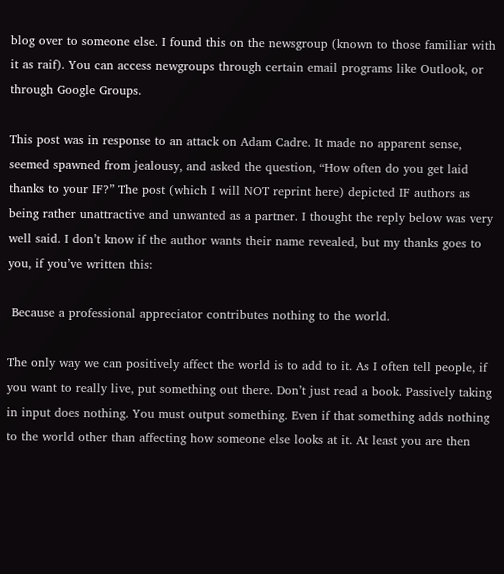blog over to someone else. I found this on the newsgroup (known to those familiar with it as raif). You can access newgroups through certain email programs like Outlook, or through Google Groups.

This post was in response to an attack on Adam Cadre. It made no apparent sense, seemed spawned from jealousy, and asked the question, “How often do you get laid thanks to your IF?” The post (which I will NOT reprint here) depicted IF authors as being rather unattractive and unwanted as a partner. I thought the reply below was very well said. I don’t know if the author wants their name revealed, but my thanks goes to you, if you’ve written this:

 Because a professional appreciator contributes nothing to the world.

The only way we can positively affect the world is to add to it. As I often tell people, if you want to really live, put something out there. Don’t just read a book. Passively taking in input does nothing. You must output something. Even if that something adds nothing to the world other than affecting how someone else looks at it. At least you are then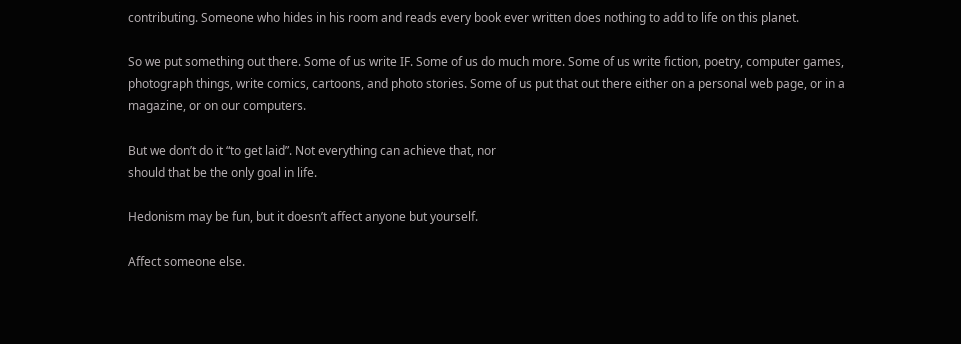contributing. Someone who hides in his room and reads every book ever written does nothing to add to life on this planet.

So we put something out there. Some of us write IF. Some of us do much more. Some of us write fiction, poetry, computer games, photograph things, write comics, cartoons, and photo stories. Some of us put that out there either on a personal web page, or in a magazine, or on our computers.

But we don’t do it “to get laid”. Not everything can achieve that, nor
should that be the only goal in life.

Hedonism may be fun, but it doesn’t affect anyone but yourself.

Affect someone else.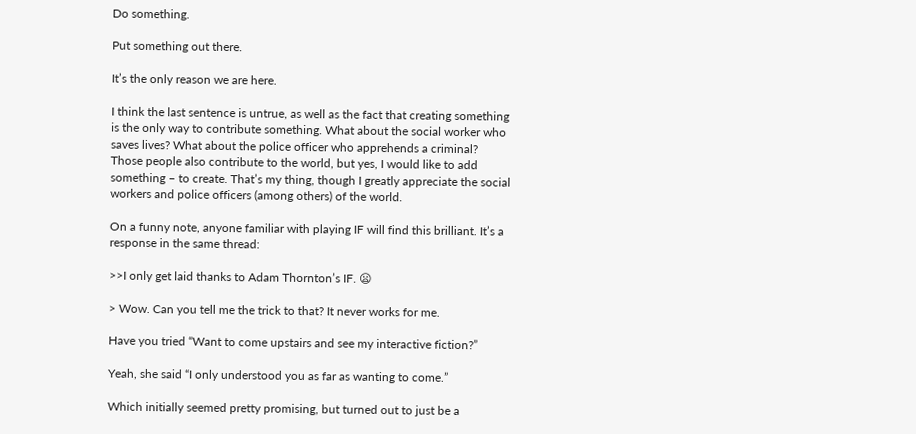Do something.

Put something out there.

It’s the only reason we are here.

I think the last sentence is untrue, as well as the fact that creating something is the only way to contribute something. What about the social worker who saves lives? What about the police officer who apprehends a criminal? Those people also contribute to the world, but yes, I would like to add something – to create. That’s my thing, though I greatly appreciate the social workers and police officers (among others) of the world.

On a funny note, anyone familiar with playing IF will find this brilliant. It’s a response in the same thread:

>>I only get laid thanks to Adam Thornton’s IF. 😦

> Wow. Can you tell me the trick to that? It never works for me.

Have you tried “Want to come upstairs and see my interactive fiction?”

Yeah, she said “I only understood you as far as wanting to come.”

Which initially seemed pretty promising, but turned out to just be a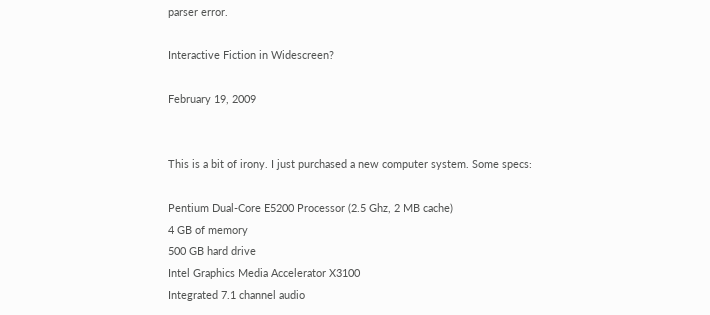parser error.

Interactive Fiction in Widescreen?

February 19, 2009


This is a bit of irony. I just purchased a new computer system. Some specs:

Pentium Dual-Core E5200 Processor (2.5 Ghz, 2 MB cache)
4 GB of memory
500 GB hard drive
Intel Graphics Media Accelerator X3100
Integrated 7.1 channel audio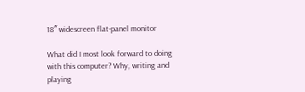18″ widescreen flat-panel monitor

What did I most look forward to doing with this computer? Why, writing and playing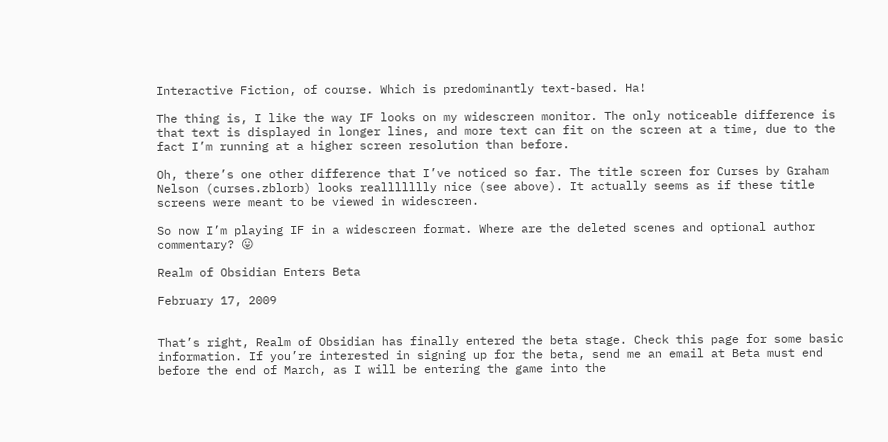Interactive Fiction, of course. Which is predominantly text-based. Ha!

The thing is, I like the way IF looks on my widescreen monitor. The only noticeable difference is that text is displayed in longer lines, and more text can fit on the screen at a time, due to the fact I’m running at a higher screen resolution than before.

Oh, there’s one other difference that I’ve noticed so far. The title screen for Curses by Graham Nelson (curses.zblorb) looks reallllllly nice (see above). It actually seems as if these title screens were meant to be viewed in widescreen.

So now I’m playing IF in a widescreen format. Where are the deleted scenes and optional author commentary? 😛

Realm of Obsidian Enters Beta

February 17, 2009


That’s right, Realm of Obsidian has finally entered the beta stage. Check this page for some basic information. If you’re interested in signing up for the beta, send me an email at Beta must end before the end of March, as I will be entering the game into the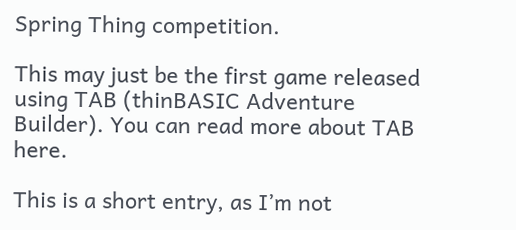Spring Thing competition.

This may just be the first game released using TAB (thinBASIC Adventure Builder). You can read more about TAB here.

This is a short entry, as I’m not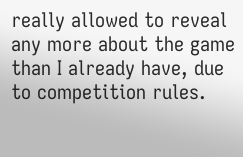really allowed to reveal any more about the game than I already have, due to competition rules.